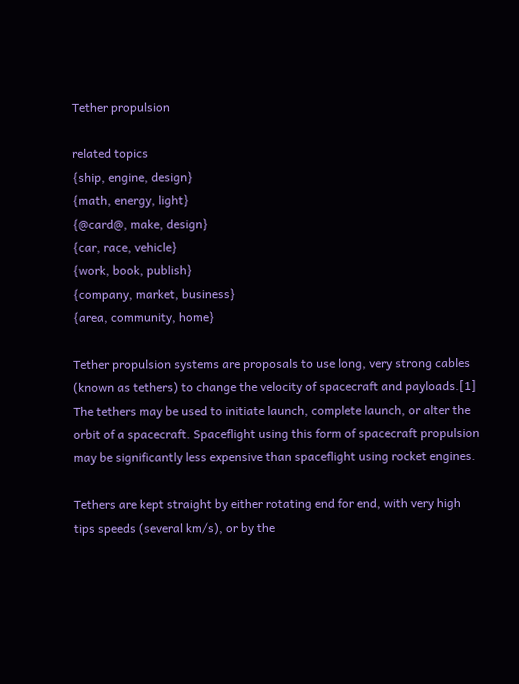Tether propulsion

related topics
{ship, engine, design}
{math, energy, light}
{@card@, make, design}
{car, race, vehicle}
{work, book, publish}
{company, market, business}
{area, community, home}

Tether propulsion systems are proposals to use long, very strong cables (known as tethers) to change the velocity of spacecraft and payloads.[1] The tethers may be used to initiate launch, complete launch, or alter the orbit of a spacecraft. Spaceflight using this form of spacecraft propulsion may be significantly less expensive than spaceflight using rocket engines.

Tethers are kept straight by either rotating end for end, with very high tips speeds (several km/s), or by the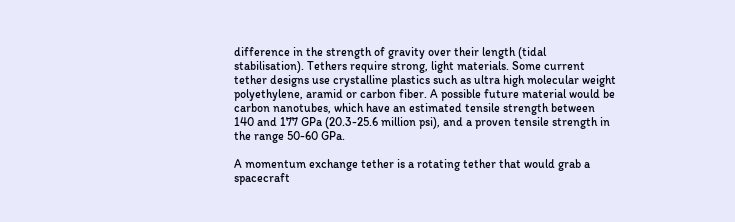difference in the strength of gravity over their length (tidal stabilisation). Tethers require strong, light materials. Some current tether designs use crystalline plastics such as ultra high molecular weight polyethylene, aramid or carbon fiber. A possible future material would be carbon nanotubes, which have an estimated tensile strength between 140 and 177 GPa (20.3-25.6 million psi), and a proven tensile strength in the range 50-60 GPa.

A momentum exchange tether is a rotating tether that would grab a spacecraft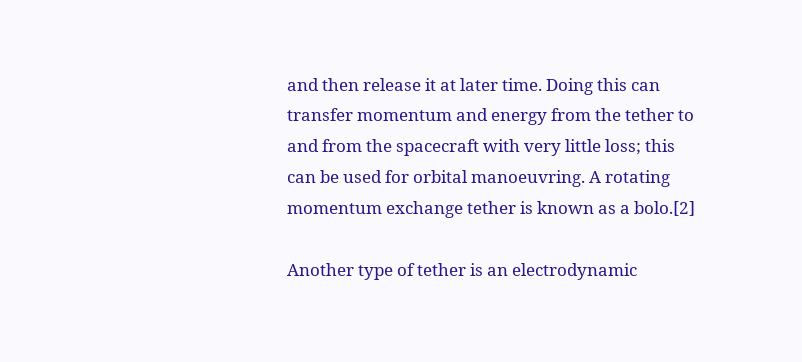and then release it at later time. Doing this can transfer momentum and energy from the tether to and from the spacecraft with very little loss; this can be used for orbital manoeuvring. A rotating momentum exchange tether is known as a bolo.[2]

Another type of tether is an electrodynamic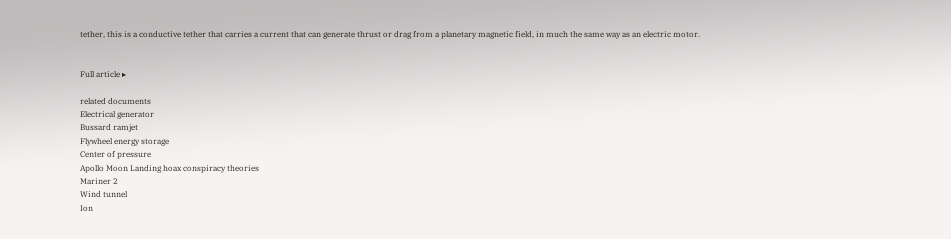tether, this is a conductive tether that carries a current that can generate thrust or drag from a planetary magnetic field, in much the same way as an electric motor.


Full article ▸

related documents
Electrical generator
Bussard ramjet
Flywheel energy storage
Center of pressure
Apollo Moon Landing hoax conspiracy theories
Mariner 2
Wind tunnel
Ion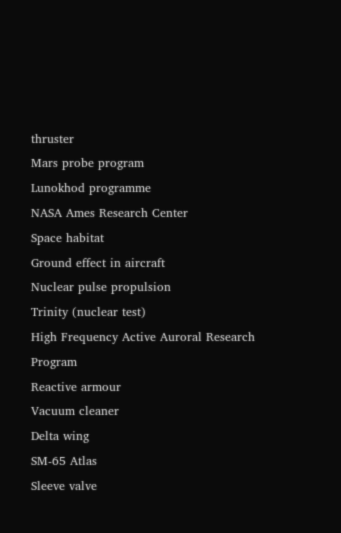thruster
Mars probe program
Lunokhod programme
NASA Ames Research Center
Space habitat
Ground effect in aircraft
Nuclear pulse propulsion
Trinity (nuclear test)
High Frequency Active Auroral Research Program
Reactive armour
Vacuum cleaner
Delta wing
SM-65 Atlas
Sleeve valve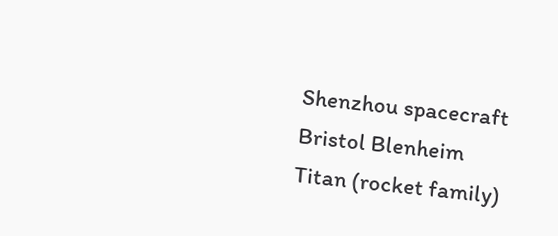Shenzhou spacecraft
Bristol Blenheim
Titan (rocket family)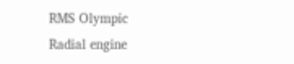RMS Olympic
Radial engine